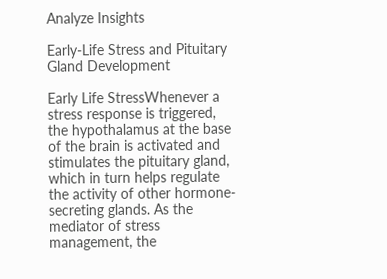Analyze Insights

Early-Life Stress and Pituitary Gland Development

Early Life StressWhenever a stress response is triggered, the hypothalamus at the base of the brain is activated and stimulates the pituitary gland, which in turn helps regulate the activity of other hormone-secreting glands. As the mediator of stress management, the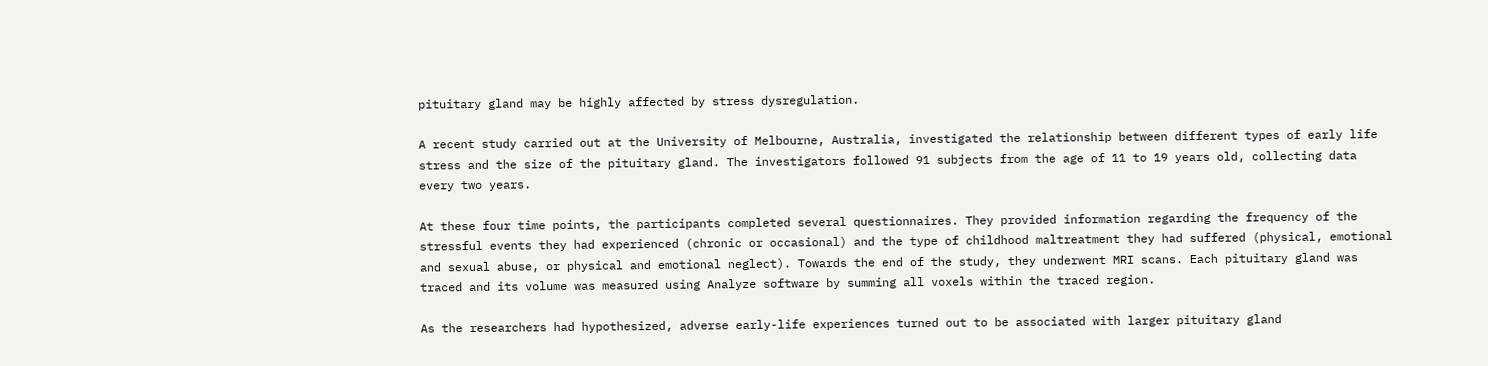pituitary gland may be highly affected by stress dysregulation.

A recent study carried out at the University of Melbourne, Australia, investigated the relationship between different types of early life stress and the size of the pituitary gland. The investigators followed 91 subjects from the age of 11 to 19 years old, collecting data every two years.

At these four time points, the participants completed several questionnaires. They provided information regarding the frequency of the stressful events they had experienced (chronic or occasional) and the type of childhood maltreatment they had suffered (physical, emotional and sexual abuse, or physical and emotional neglect). Towards the end of the study, they underwent MRI scans. Each pituitary gland was traced and its volume was measured using Analyze software by summing all voxels within the traced region.

As the researchers had hypothesized, adverse early-life experiences turned out to be associated with larger pituitary gland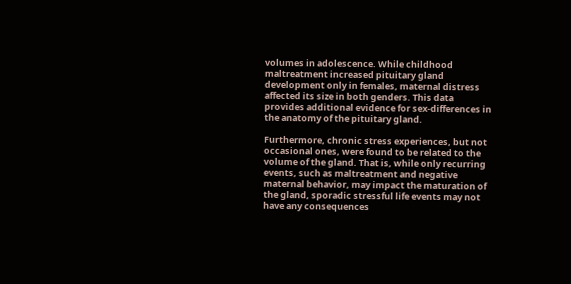volumes in adolescence. While childhood maltreatment increased pituitary gland development only in females, maternal distress affected its size in both genders. This data provides additional evidence for sex-differences in the anatomy of the pituitary gland.

Furthermore, chronic stress experiences, but not occasional ones, were found to be related to the volume of the gland. That is, while only recurring events, such as maltreatment and negative maternal behavior, may impact the maturation of the gland, sporadic stressful life events may not have any consequences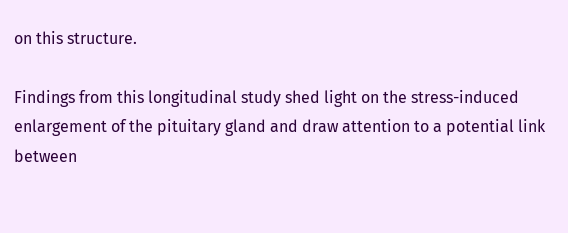on this structure.

Findings from this longitudinal study shed light on the stress-induced enlargement of the pituitary gland and draw attention to a potential link between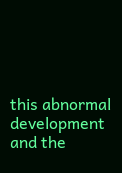this abnormal development and the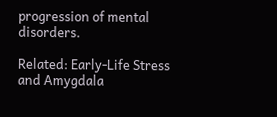progression of mental disorders.

Related: Early-Life Stress and Amygdala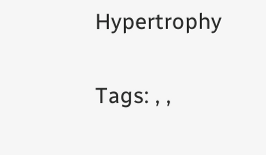Hypertrophy

Tags: , ,